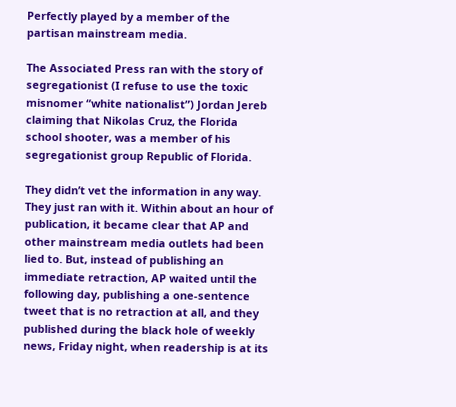Perfectly played by a member of the partisan mainstream media.

The Associated Press ran with the story of segregationist (I refuse to use the toxic misnomer “white nationalist”) Jordan Jereb claiming that Nikolas Cruz, the Florida school shooter, was a member of his segregationist group Republic of Florida.

They didn’t vet the information in any way. They just ran with it. Within about an hour of publication, it became clear that AP and other mainstream media outlets had been lied to. But, instead of publishing an immediate retraction, AP waited until the following day, publishing a one-sentence tweet that is no retraction at all, and they published during the black hole of weekly news, Friday night, when readership is at its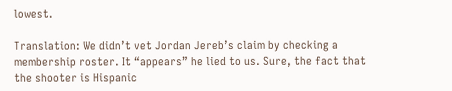lowest.

Translation: We didn’t vet Jordan Jereb’s claim by checking a membership roster. It “appears” he lied to us. Sure, the fact that the shooter is Hispanic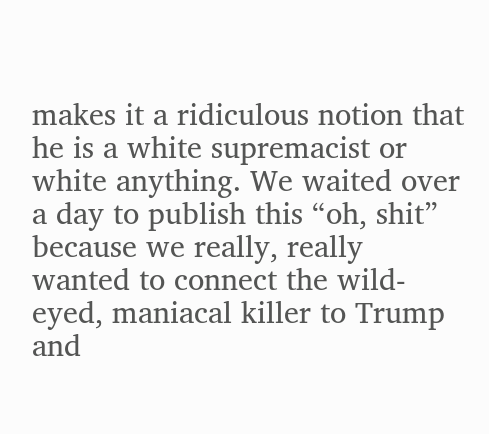makes it a ridiculous notion that he is a white supremacist or white anything. We waited over a day to publish this “oh, shit” because we really, really wanted to connect the wild-eyed, maniacal killer to Trump and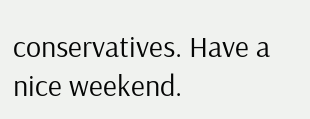conservatives. Have a nice weekend.